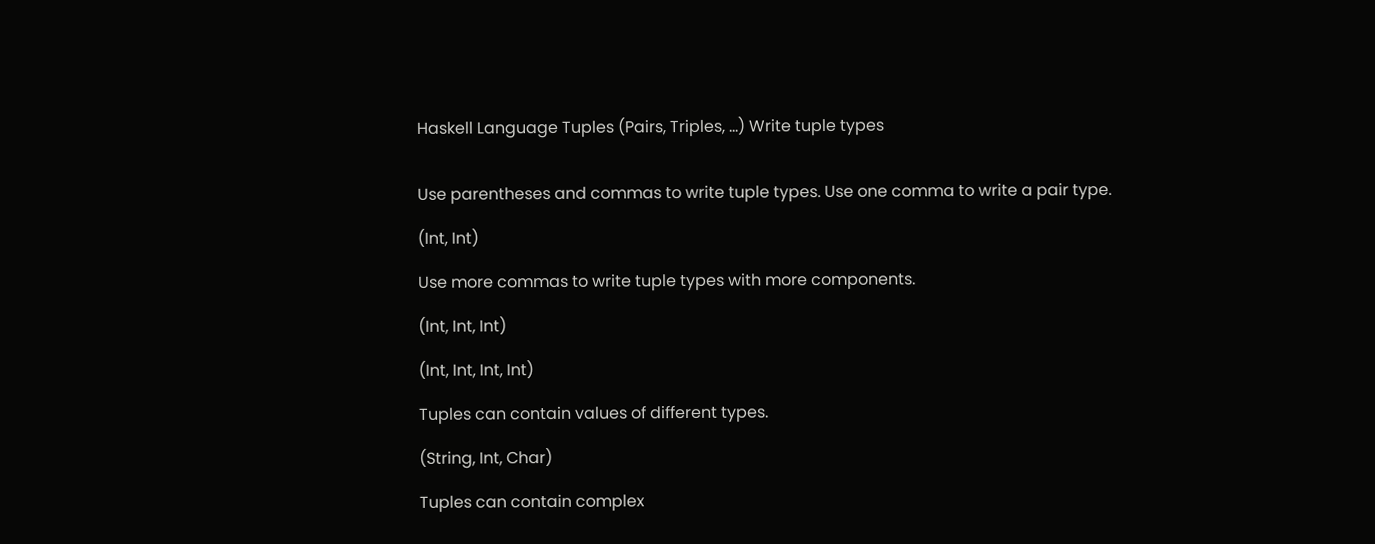Haskell Language Tuples (Pairs, Triples, ...) Write tuple types


Use parentheses and commas to write tuple types. Use one comma to write a pair type.

(Int, Int)

Use more commas to write tuple types with more components.

(Int, Int, Int)

(Int, Int, Int, Int)

Tuples can contain values of different types.

(String, Int, Char)

Tuples can contain complex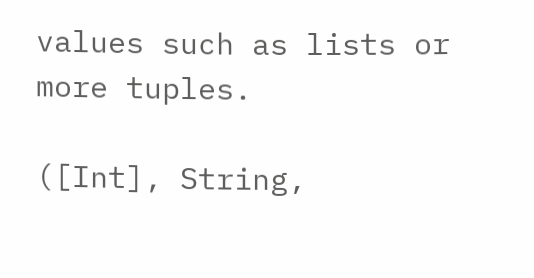values such as lists or more tuples.

([Int], String,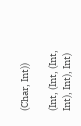(Char, Int))

(Int, (Int, (Int, Int), Int), Int)